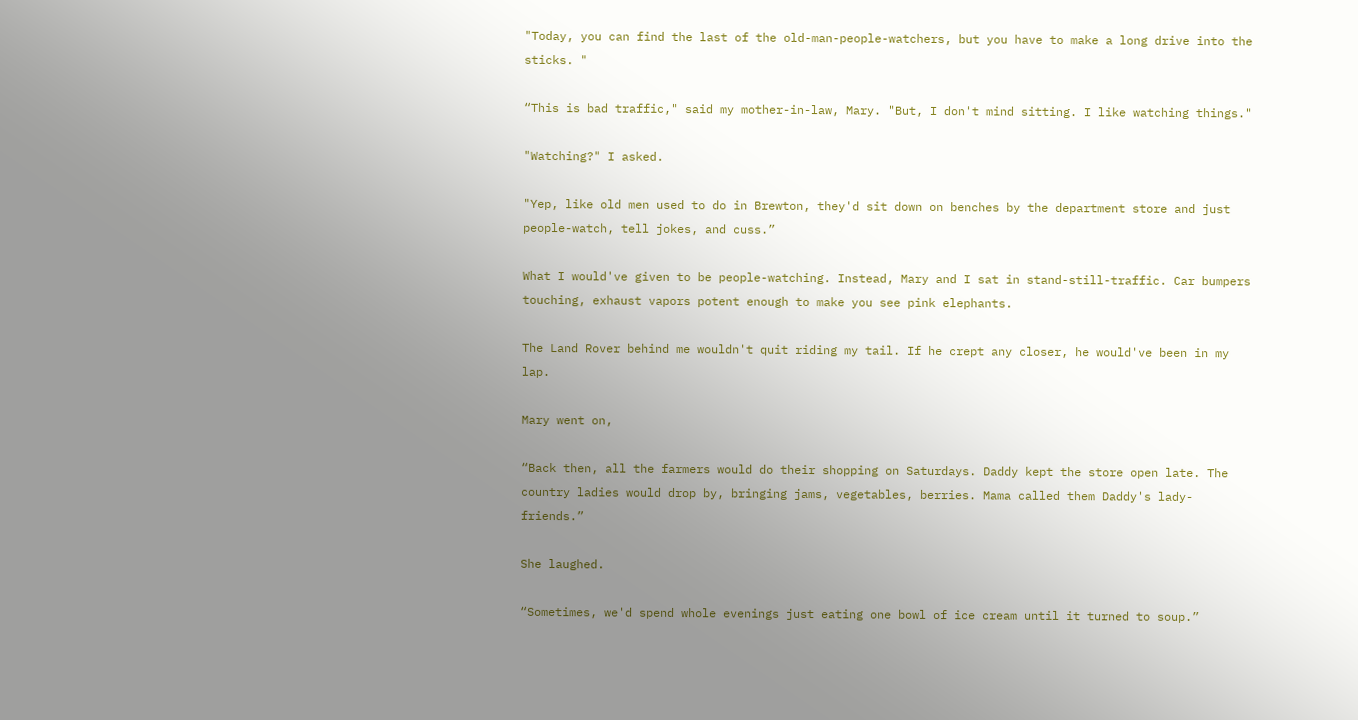"Today, you can find the last of the old-man-people-watchers, but you have to make a long drive into the sticks. "

“This is bad traffic," said my mother-in-law, Mary. "But, I don't mind sitting. I like watching things."

"Watching?" I asked.

"Yep, like old men used to do in Brewton, they'd sit down on benches by the department store and just people-watch, tell jokes, and cuss.”

What I would've given to be people-watching. Instead, Mary and I sat in stand-still-traffic. Car bumpers touching, exhaust vapors potent enough to make you see pink elephants.

The Land Rover behind me wouldn't quit riding my tail. If he crept any closer, he would've been in my lap.

Mary went on,

“Back then, all the farmers would do their shopping on Saturdays. Daddy kept the store open late. The country ladies would drop by, bringing jams, vegetables, berries. Mama called them Daddy's lady-friends.”

She laughed.

“Sometimes, we'd spend whole evenings just eating one bowl of ice cream until it turned to soup.”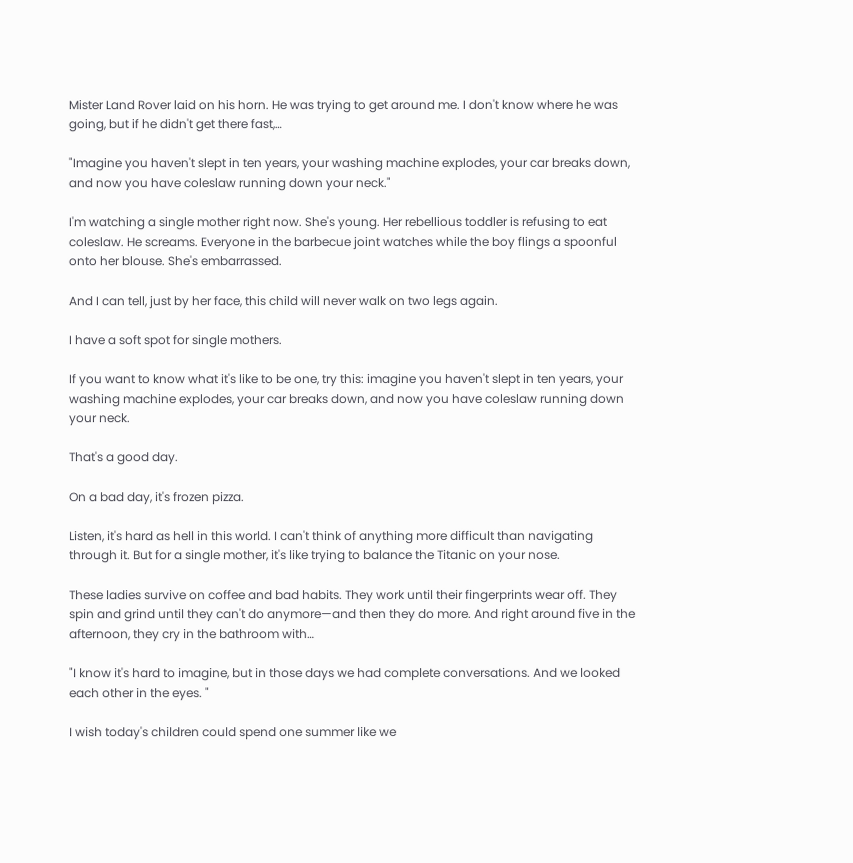Mister Land Rover laid on his horn. He was trying to get around me. I don't know where he was going, but if he didn't get there fast,…

"Imagine you haven't slept in ten years, your washing machine explodes, your car breaks down, and now you have coleslaw running down your neck."

I'm watching a single mother right now. She's young. Her rebellious toddler is refusing to eat coleslaw. He screams. Everyone in the barbecue joint watches while the boy flings a spoonful onto her blouse. She's embarrassed.

And I can tell, just by her face, this child will never walk on two legs again.

I have a soft spot for single mothers.

If you want to know what it's like to be one, try this: imagine you haven't slept in ten years, your washing machine explodes, your car breaks down, and now you have coleslaw running down your neck.

That's a good day.

On a bad day, it's frozen pizza.

Listen, it's hard as hell in this world. I can't think of anything more difficult than navigating through it. But for a single mother, it's like trying to balance the Titanic on your nose.

These ladies survive on coffee and bad habits. They work until their fingerprints wear off. They spin and grind until they can't do anymore—and then they do more. And right around five in the afternoon, they cry in the bathroom with…

"I know it's hard to imagine, but in those days we had complete conversations. And we looked each other in the eyes. "

I wish today's children could spend one summer like we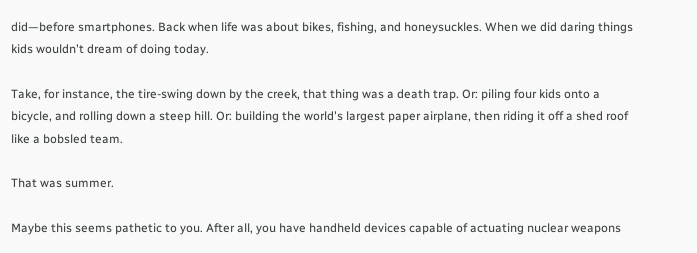did—before smartphones. Back when life was about bikes, fishing, and honeysuckles. When we did daring things kids wouldn't dream of doing today.

Take, for instance, the tire-swing down by the creek, that thing was a death trap. Or: piling four kids onto a bicycle, and rolling down a steep hill. Or: building the world's largest paper airplane, then riding it off a shed roof like a bobsled team.

That was summer.

Maybe this seems pathetic to you. After all, you have handheld devices capable of actuating nuclear weapons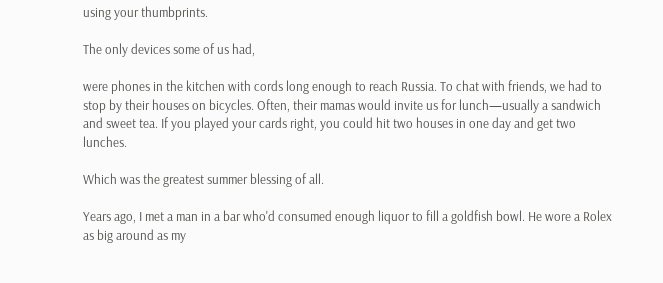using your thumbprints.

The only devices some of us had,

were phones in the kitchen with cords long enough to reach Russia. To chat with friends, we had to stop by their houses on bicycles. Often, their mamas would invite us for lunch—usually a sandwich and sweet tea. If you played your cards right, you could hit two houses in one day and get two lunches.

Which was the greatest summer blessing of all.

Years ago, I met a man in a bar who'd consumed enough liquor to fill a goldfish bowl. He wore a Rolex as big around as my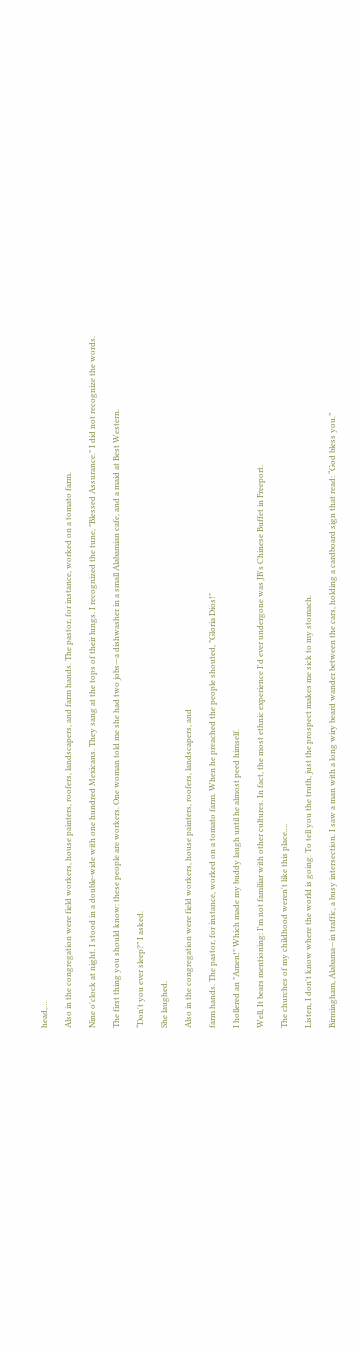head,…

Also in the congregation were field workers, house painters, roofers, landscapers, and farm hands. The pastor, for instance, worked on a tomato farm.

Nine o'clock at night. I stood in a double-wide with one hundred Mexicans. They sang at the tops of their lungs. I recognized the tune, "Blessed Assurance." I did not recognize the words.

The first thing you should know: these people are workers. One woman told me she had two jobs—a dishwasher in a small Alabamian cafe, and a maid at Best Western.

“Don't you ever sleep?” I asked.

She laughed.

Also in the congregation were field workers, house painters, roofers, landscapers, and

farm hands. The pastor, for instance, worked on a tomato farm. When he preached the people shouted, "Gloria Dios!"

I hollered an "Amen!" Which made my buddy laugh until he almost peed himself.

Well, It bears mentioning: I'm not familiar with other cultures. In fact, the most ethnic experience I'd ever undergone was JB's Chinese Buffet in Freeport.

The churches of my childhood weren't like this place.…

Listen, I don't know where the world is going. To tell you the truth, just the prospect makes me sick to my stomach.

Birmingham, Alabama—in traffic, a busy intersection. I saw a man with a long wiry beard wander between the cars, holding a cardboard sign that read: “God bless you.”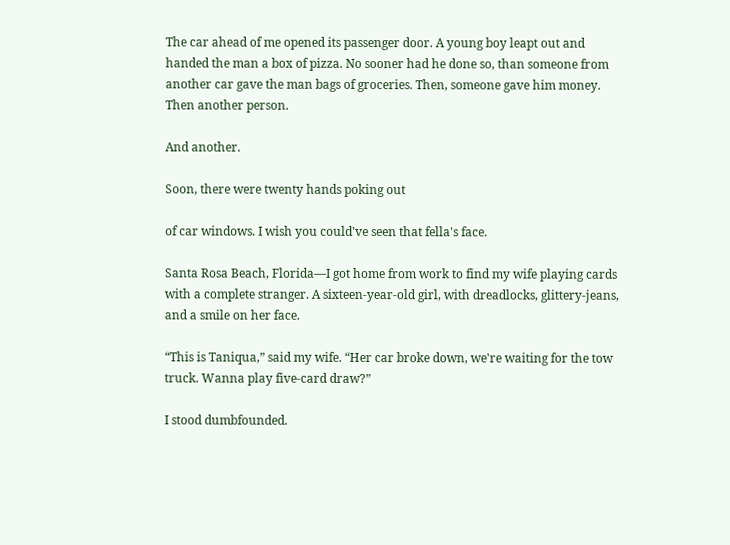The car ahead of me opened its passenger door. A young boy leapt out and handed the man a box of pizza. No sooner had he done so, than someone from another car gave the man bags of groceries. Then, someone gave him money. Then another person.

And another.

Soon, there were twenty hands poking out

of car windows. I wish you could've seen that fella's face.

Santa Rosa Beach, Florida—I got home from work to find my wife playing cards with a complete stranger. A sixteen-year-old girl, with dreadlocks, glittery-jeans, and a smile on her face.

“This is Taniqua,” said my wife. “Her car broke down, we're waiting for the tow truck. Wanna play five-card draw?”

I stood dumbfounded.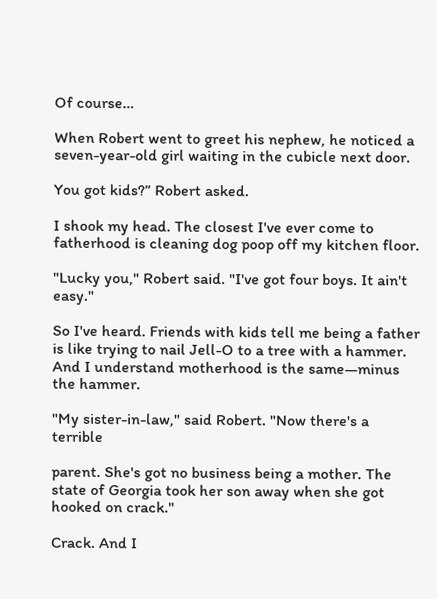Of course…

When Robert went to greet his nephew, he noticed a seven-year-old girl waiting in the cubicle next door.

You got kids?” Robert asked.

I shook my head. The closest I've ever come to fatherhood is cleaning dog poop off my kitchen floor.

"Lucky you," Robert said. "I've got four boys. It ain't easy."

So I've heard. Friends with kids tell me being a father is like trying to nail Jell-O to a tree with a hammer. And I understand motherhood is the same—minus the hammer.

"My sister-in-law," said Robert. "Now there's a terrible

parent. She's got no business being a mother. The state of Georgia took her son away when she got hooked on crack."

Crack. And I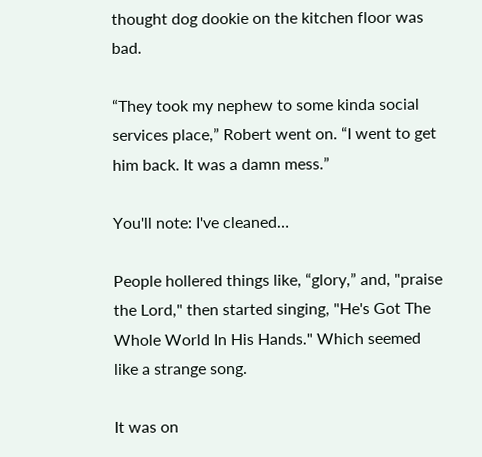thought dog dookie on the kitchen floor was bad.

“They took my nephew to some kinda social services place,” Robert went on. “I went to get him back. It was a damn mess.”

You'll note: I've cleaned…

People hollered things like, “glory,” and, "praise the Lord," then started singing, "He's Got The Whole World In His Hands." Which seemed like a strange song.

It was on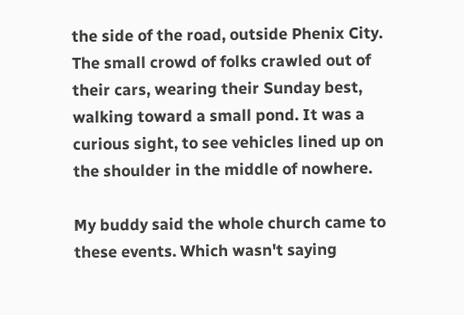the side of the road, outside Phenix City. The small crowd of folks crawled out of their cars, wearing their Sunday best, walking toward a small pond. It was a curious sight, to see vehicles lined up on the shoulder in the middle of nowhere.

My buddy said the whole church came to these events. Which wasn't saying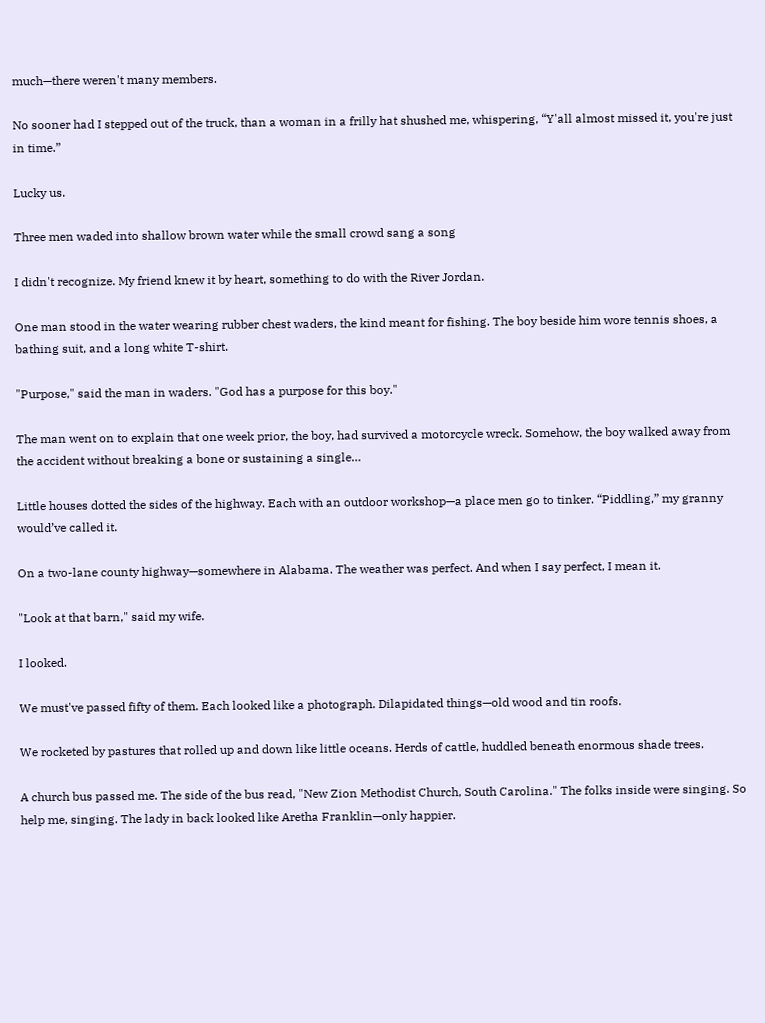much—there weren't many members.

No sooner had I stepped out of the truck, than a woman in a frilly hat shushed me, whispering, “Y'all almost missed it, you're just in time.”

Lucky us.

Three men waded into shallow brown water while the small crowd sang a song

I didn't recognize. My friend knew it by heart, something to do with the River Jordan.

One man stood in the water wearing rubber chest waders, the kind meant for fishing. The boy beside him wore tennis shoes, a bathing suit, and a long white T-shirt.

"Purpose," said the man in waders. "God has a purpose for this boy."

The man went on to explain that one week prior, the boy, had survived a motorcycle wreck. Somehow, the boy walked away from the accident without breaking a bone or sustaining a single…

Little houses dotted the sides of the highway. Each with an outdoor workshop—a place men go to tinker. “Piddling,” my granny would’ve called it.

On a two-lane county highway—somewhere in Alabama. The weather was perfect. And when I say perfect, I mean it.

"Look at that barn," said my wife.

I looked.

We must've passed fifty of them. Each looked like a photograph. Dilapidated things—old wood and tin roofs.

We rocketed by pastures that rolled up and down like little oceans. Herds of cattle, huddled beneath enormous shade trees.

A church bus passed me. The side of the bus read, "New Zion Methodist Church, South Carolina." The folks inside were singing. So help me, singing. The lady in back looked like Aretha Franklin—only happier.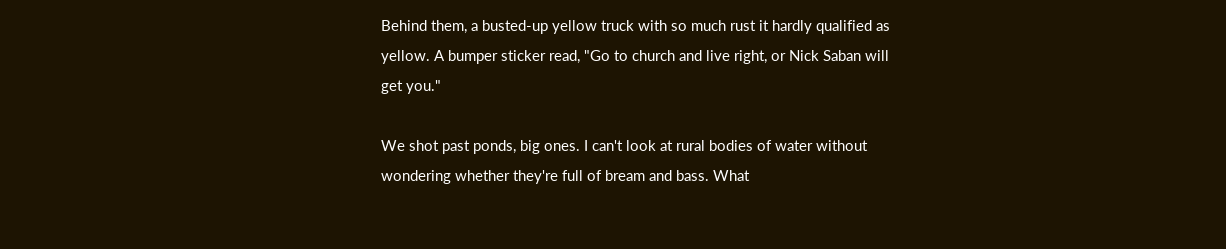Behind them, a busted-up yellow truck with so much rust it hardly qualified as yellow. A bumper sticker read, "Go to church and live right, or Nick Saban will get you."

We shot past ponds, big ones. I can't look at rural bodies of water without wondering whether they're full of bream and bass. What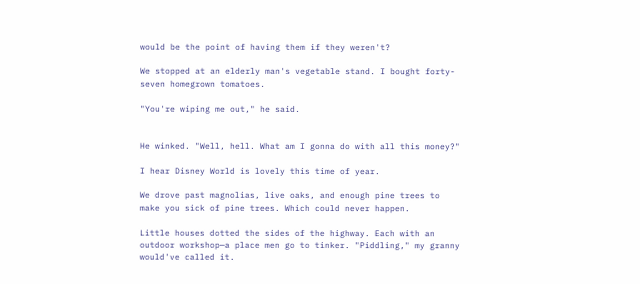would be the point of having them if they weren't?

We stopped at an elderly man's vegetable stand. I bought forty-seven homegrown tomatoes.

"You're wiping me out," he said.


He winked. "Well, hell. What am I gonna do with all this money?"

I hear Disney World is lovely this time of year.

We drove past magnolias, live oaks, and enough pine trees to make you sick of pine trees. Which could never happen.

Little houses dotted the sides of the highway. Each with an outdoor workshop—a place men go to tinker. "Piddling," my granny would've called it.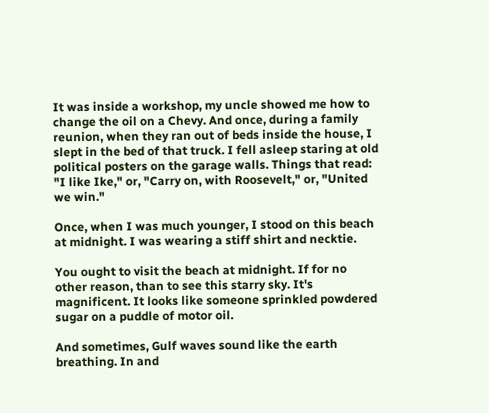It was inside a workshop, my uncle showed me how to change the oil on a Chevy. And once, during a family reunion, when they ran out of beds inside the house, I slept in the bed of that truck. I fell asleep staring at old political posters on the garage walls. Things that read: "I like Ike," or, "Carry on, with Roosevelt," or, "United we win."

Once, when I was much younger, I stood on this beach at midnight. I was wearing a stiff shirt and necktie.

You ought to visit the beach at midnight. If for no other reason, than to see this starry sky. It's magnificent. It looks like someone sprinkled powdered sugar on a puddle of motor oil.

And sometimes, Gulf waves sound like the earth breathing. In and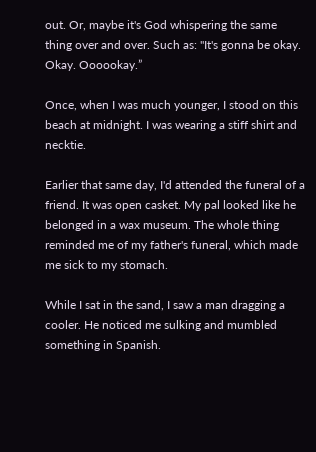out. Or, maybe it's God whispering the same thing over and over. Such as: "It's gonna be okay. Okay. Oooookay.”

Once, when I was much younger, I stood on this beach at midnight. I was wearing a stiff shirt and necktie.

Earlier that same day, I'd attended the funeral of a friend. It was open casket. My pal looked like he belonged in a wax museum. The whole thing reminded me of my father's funeral, which made me sick to my stomach.

While I sat in the sand, I saw a man dragging a cooler. He noticed me sulking and mumbled something in Spanish.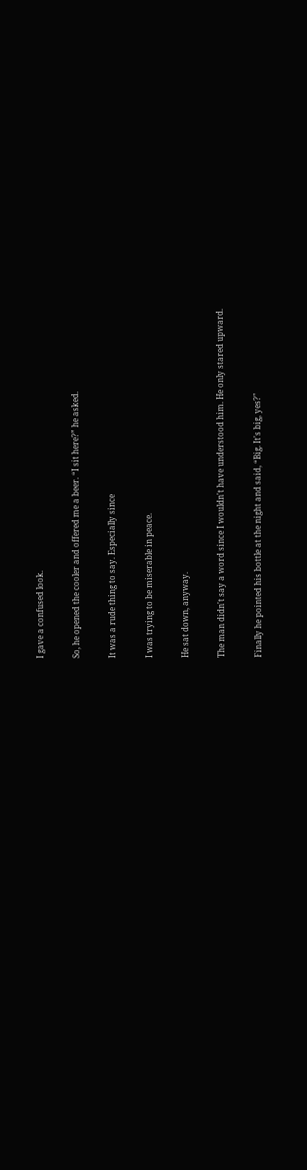I gave a confused look.

So, he opened the cooler and offered me a beer. “I sit here?” he asked.

It was a rude thing to say. Especially since

I was trying to be miserable in peace.

He sat down, anyway.

The man didn't say a word since I wouldn't have understood him. He only stared upward.

Finally he pointed his bottle at the night and said, “Big. It's big, yes?"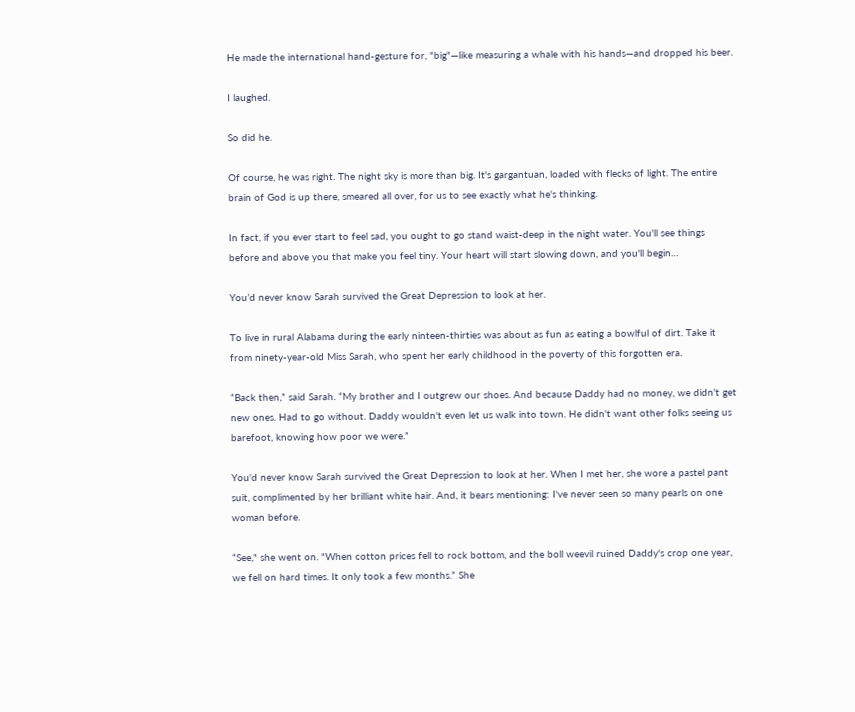He made the international hand-gesture for, "big"—like measuring a whale with his hands—and dropped his beer.

I laughed.

So did he.

Of course, he was right. The night sky is more than big. It's gargantuan, loaded with flecks of light. The entire brain of God is up there, smeared all over, for us to see exactly what he's thinking.

In fact, if you ever start to feel sad, you ought to go stand waist-deep in the night water. You'll see things before and above you that make you feel tiny. Your heart will start slowing down, and you'll begin…

You’d never know Sarah survived the Great Depression to look at her.

To live in rural Alabama during the early ninteen-thirties was about as fun as eating a bowlful of dirt. Take it from ninety-year-old Miss Sarah, who spent her early childhood in the poverty of this forgotten era.

“Back then,” said Sarah. “My brother and I outgrew our shoes. And because Daddy had no money, we didn't get new ones. Had to go without. Daddy wouldn't even let us walk into town. He didn't want other folks seeing us barefoot, knowing how poor we were.”

You'd never know Sarah survived the Great Depression to look at her. When I met her, she wore a pastel pant suit, complimented by her brilliant white hair. And, it bears mentioning: I've never seen so many pearls on one woman before.

“See," she went on. "When cotton prices fell to rock bottom, and the boll weevil ruined Daddy's crop one year, we fell on hard times. It only took a few months.” She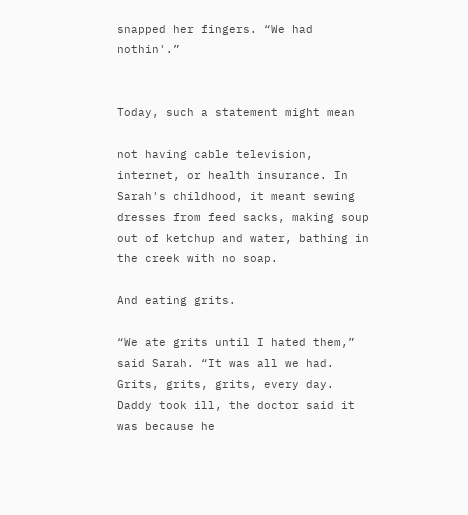snapped her fingers. “We had nothin'.”


Today, such a statement might mean

not having cable television, internet, or health insurance. In Sarah's childhood, it meant sewing dresses from feed sacks, making soup out of ketchup and water, bathing in the creek with no soap.

And eating grits.

“We ate grits until I hated them,” said Sarah. “It was all we had. Grits, grits, grits, every day. Daddy took ill, the doctor said it was because he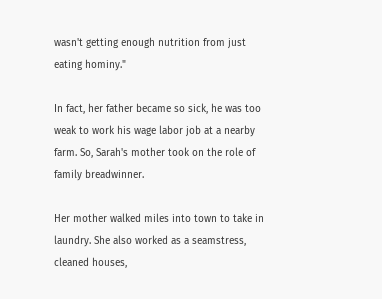wasn't getting enough nutrition from just eating hominy."

In fact, her father became so sick, he was too weak to work his wage labor job at a nearby farm. So, Sarah's mother took on the role of family breadwinner.

Her mother walked miles into town to take in laundry. She also worked as a seamstress, cleaned houses,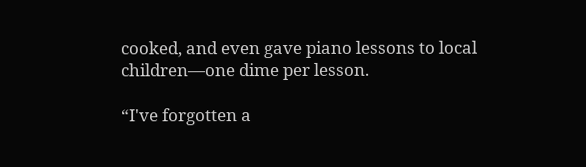cooked, and even gave piano lessons to local children—one dime per lesson.

“I've forgotten a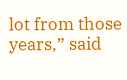lot from those years,” said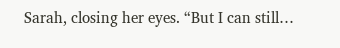Sarah, closing her eyes. “But I can still…